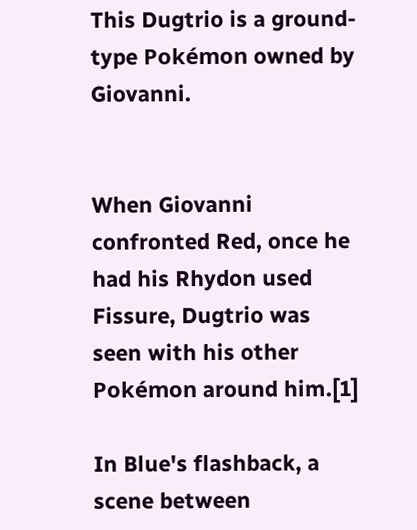This Dugtrio is a ground-type Pokémon owned by Giovanni.


When Giovanni confronted Red, once he had his Rhydon used Fissure, Dugtrio was seen with his other Pokémon around him.[1]

In Blue's flashback, a scene between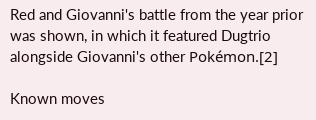Red and Giovanni's battle from the year prior was shown, in which it featured Dugtrio alongside Giovanni's other Pokémon.[2]

Known moves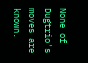None of Dugtrio's moves are known.